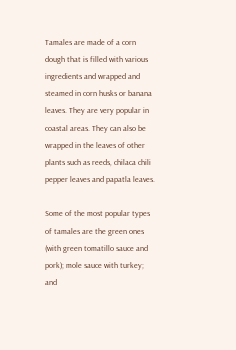Tamales are made of a corn dough that is filled with various ingredients and wrapped and steamed in corn husks or banana leaves. They are very popular in coastal areas. They can also be wrapped in the leaves of other plants such as reeds, chilaca chili pepper leaves and papatla leaves.

Some of the most popular types of tamales are the green ones (with green tomatillo sauce and pork); mole sauce with turkey; and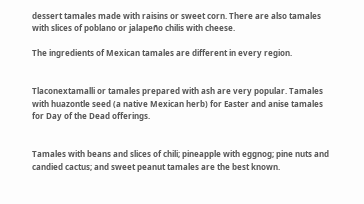dessert tamales made with raisins or sweet corn. There are also tamales with slices of poblano or jalapeño chilis with cheese.

The ingredients of Mexican tamales are different in every region.


Tlaconextamalli or tamales prepared with ash are very popular. Tamales with huazontle seed (a native Mexican herb) for Easter and anise tamales for Day of the Dead offerings.


Tamales with beans and slices of chili; pineapple with eggnog; pine nuts and candied cactus; and sweet peanut tamales are the best known.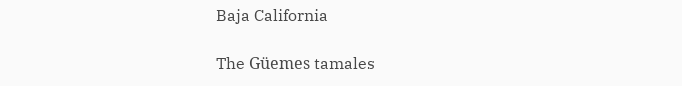Baja California

The Güemes tamales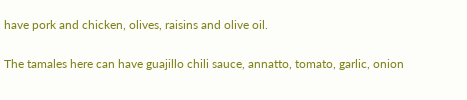have pork and chicken, olives, raisins and olive oil.


The tamales here can have guajillo chili sauce, annatto, tomato, garlic, onion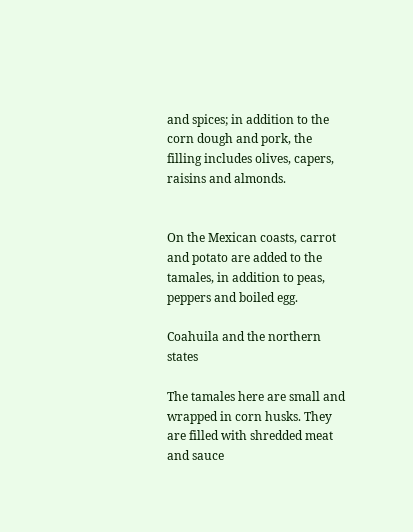and spices; in addition to the corn dough and pork, the filling includes olives, capers, raisins and almonds.


On the Mexican coasts, carrot and potato are added to the tamales, in addition to peas, peppers and boiled egg.

Coahuila and the northern states

The tamales here are small and wrapped in corn husks. They are filled with shredded meat and sauce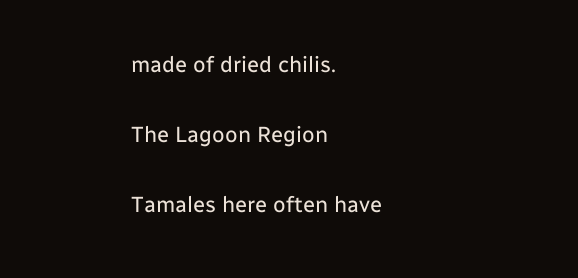made of dried chilis.

The Lagoon Region

Tamales here often have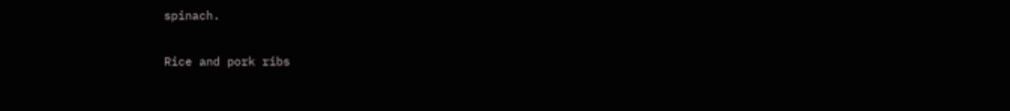spinach.


Rice and pork ribs